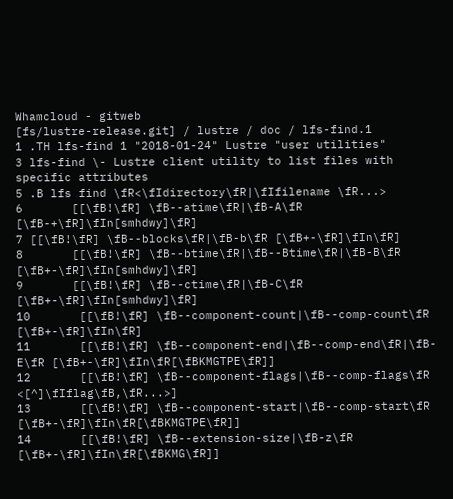Whamcloud - gitweb
[fs/lustre-release.git] / lustre / doc / lfs-find.1
1 .TH lfs-find 1 "2018-01-24" Lustre "user utilities"
3 lfs-find \- Lustre client utility to list files with specific attributes
5 .B lfs find \fR<\fIdirectory\fR|\fIfilename \fR...>
6       [[\fB!\fR] \fB--atime\fR|\fB-A\fR [\fB-+\fR]\fIn[smhdwy]\fR]
7 [[\fB!\fR] \fB--blocks\fR|\fB-b\fR [\fB+-\fR]\fIn\fR]
8       [[\fB!\fR] \fB--btime\fR|\fB--Btime\fR|\fB-B\fR [\fB+-\fR]\fIn[smhdwy]\fR]
9       [[\fB!\fR] \fB--ctime\fR|\fB-C\fR [\fB+-\fR]\fIn[smhdwy]\fR]
10       [[\fB!\fR] \fB--component-count|\fB--comp-count\fR [\fB+-\fR]\fIn\fR]
11       [[\fB!\fR] \fB--component-end|\fB--comp-end\fR|\fB-E\fR [\fB+-\fR]\fIn\fR[\fBKMGTPE\fR]]
12       [[\fB!\fR] \fB--component-flags|\fB--comp-flags\fR <[^]\fIflag\fB,\fR...>]
13       [[\fB!\fR] \fB--component-start|\fB--comp-start\fR [\fB+-\fR]\fIn\fR[\fBKMGTPE\fR]]
14       [[\fB!\fR] \fB--extension-size|\fB-z\fR [\fB+-\fR]\fIn\fR[\fBKMG\fR]]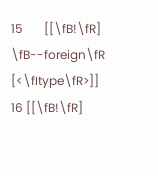15       [[\fB!\fR] \fB--foreign\fR [<\fItype\fR>]]
16 [[\fB!\fR]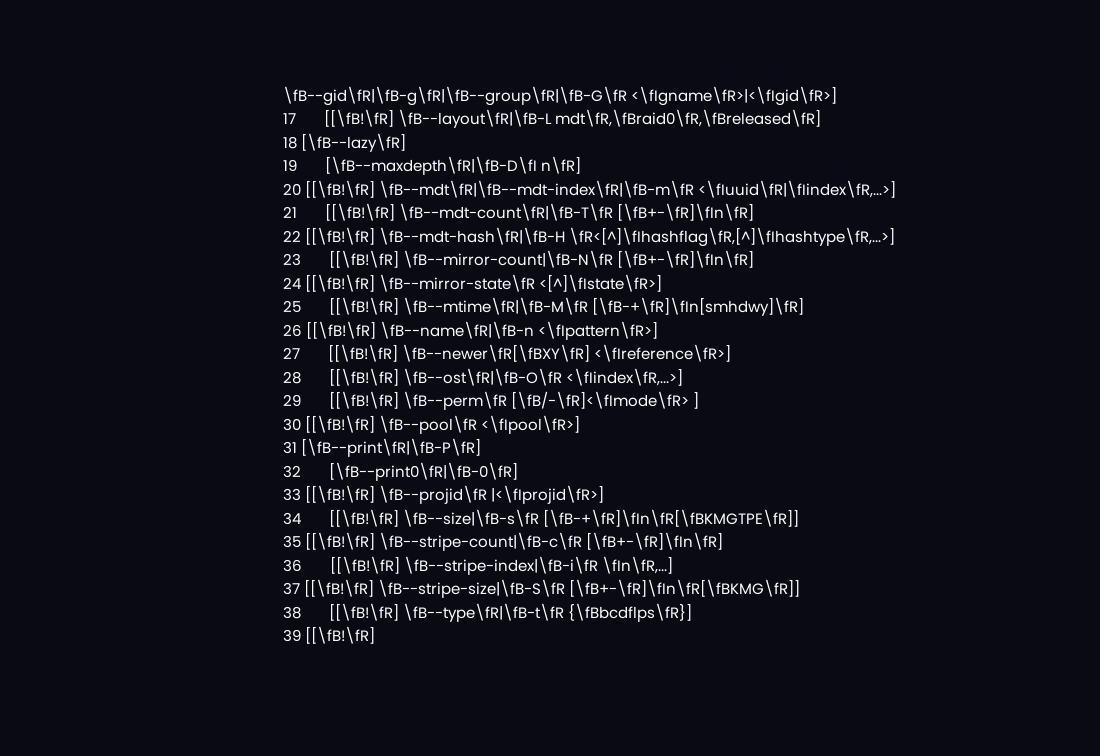\fB--gid\fR|\fB-g\fR|\fB--group\fR|\fB-G\fR <\fIgname\fR>|<\fIgid\fR>]
17       [[\fB!\fR] \fB--layout\fR|\fB-L mdt\fR,\fBraid0\fR,\fBreleased\fR]
18 [\fB--lazy\fR]
19       [\fB--maxdepth\fR|\fB-D\fI n\fR]
20 [[\fB!\fR] \fB--mdt\fR|\fB--mdt-index\fR|\fB-m\fR <\fIuuid\fR|\fIindex\fR,...>]
21       [[\fB!\fR] \fB--mdt-count\fR|\fB-T\fR [\fB+-\fR]\fIn\fR]
22 [[\fB!\fR] \fB--mdt-hash\fR|\fB-H \fR<[^]\fIhashflag\fR,[^]\fIhashtype\fR,...>]
23       [[\fB!\fR] \fB--mirror-count|\fB-N\fR [\fB+-\fR]\fIn\fR]
24 [[\fB!\fR] \fB--mirror-state\fR <[^]\fIstate\fR>]
25       [[\fB!\fR] \fB--mtime\fR|\fB-M\fR [\fB-+\fR]\fIn[smhdwy]\fR]
26 [[\fB!\fR] \fB--name\fR|\fB-n <\fIpattern\fR>]
27       [[\fB!\fR] \fB--newer\fR[\fBXY\fR] <\fIreference\fR>]
28       [[\fB!\fR] \fB--ost\fR|\fB-O\fR <\fIindex\fR,...>]
29       [[\fB!\fR] \fB--perm\fR [\fB/-\fR]<\fImode\fR> ]
30 [[\fB!\fR] \fB--pool\fR <\fIpool\fR>]
31 [\fB--print\fR|\fB-P\fR]
32       [\fB--print0\fR|\fB-0\fR]
33 [[\fB!\fR] \fB--projid\fR |<\fIprojid\fR>]
34       [[\fB!\fR] \fB--size|\fB-s\fR [\fB-+\fR]\fIn\fR[\fBKMGTPE\fR]]
35 [[\fB!\fR] \fB--stripe-count|\fB-c\fR [\fB+-\fR]\fIn\fR]
36       [[\fB!\fR] \fB--stripe-index|\fB-i\fR \fIn\fR,...]
37 [[\fB!\fR] \fB--stripe-size|\fB-S\fR [\fB+-\fR]\fIn\fR[\fBKMG\fR]]
38       [[\fB!\fR] \fB--type\fR|\fB-t\fR {\fBbcdflps\fR}]
39 [[\fB!\fR]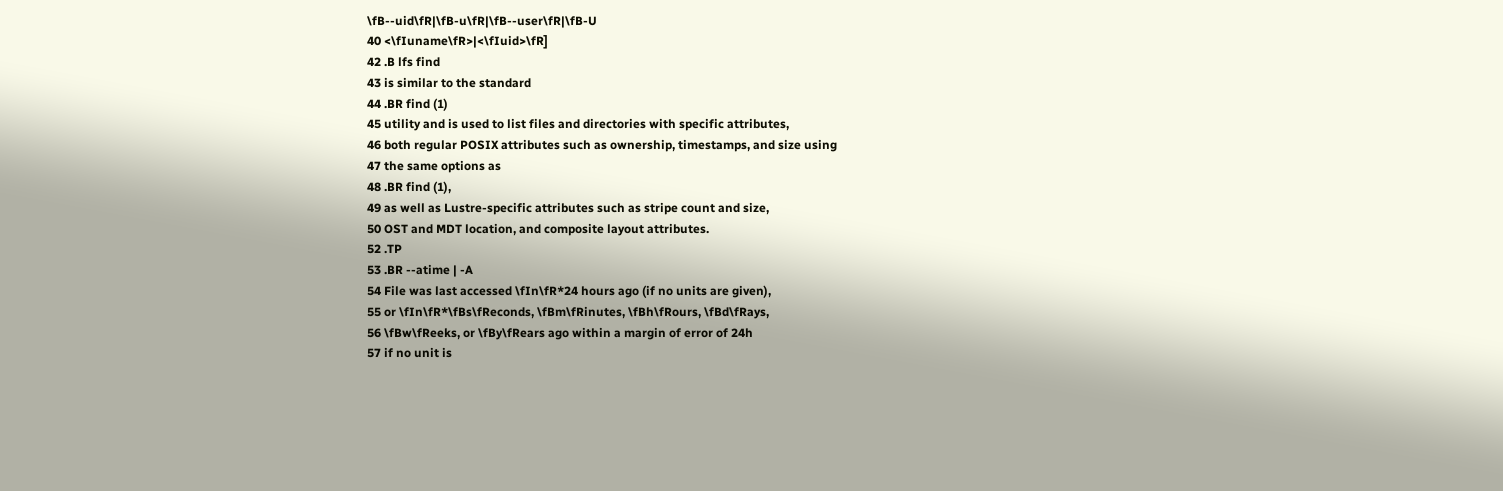\fB--uid\fR|\fB-u\fR|\fB--user\fR|\fB-U
40 <\fIuname\fR>|<\fIuid>\fR]
42 .B lfs find
43 is similar to the standard
44 .BR find (1)
45 utility and is used to list files and directories with specific attributes,
46 both regular POSIX attributes such as ownership, timestamps, and size using
47 the same options as
48 .BR find (1),
49 as well as Lustre-specific attributes such as stripe count and size,
50 OST and MDT location, and composite layout attributes.
52 .TP
53 .BR --atime | -A
54 File was last accessed \fIn\fR*24 hours ago (if no units are given),
55 or \fIn\fR*\fBs\fReconds, \fBm\fRinutes, \fBh\fRours, \fBd\fRays,
56 \fBw\fReeks, or \fBy\fRears ago within a margin of error of 24h
57 if no unit is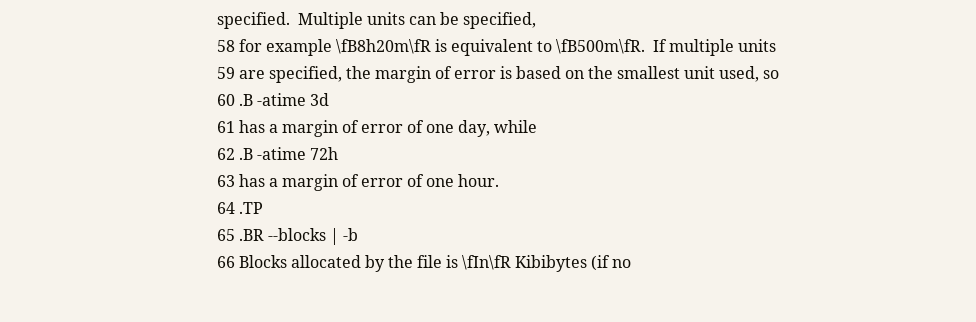specified.  Multiple units can be specified,
58 for example \fB8h20m\fR is equivalent to \fB500m\fR.  If multiple units
59 are specified, the margin of error is based on the smallest unit used, so
60 .B -atime 3d
61 has a margin of error of one day, while
62 .B -atime 72h
63 has a margin of error of one hour.
64 .TP
65 .BR --blocks | -b
66 Blocks allocated by the file is \fIn\fR Kibibytes (if no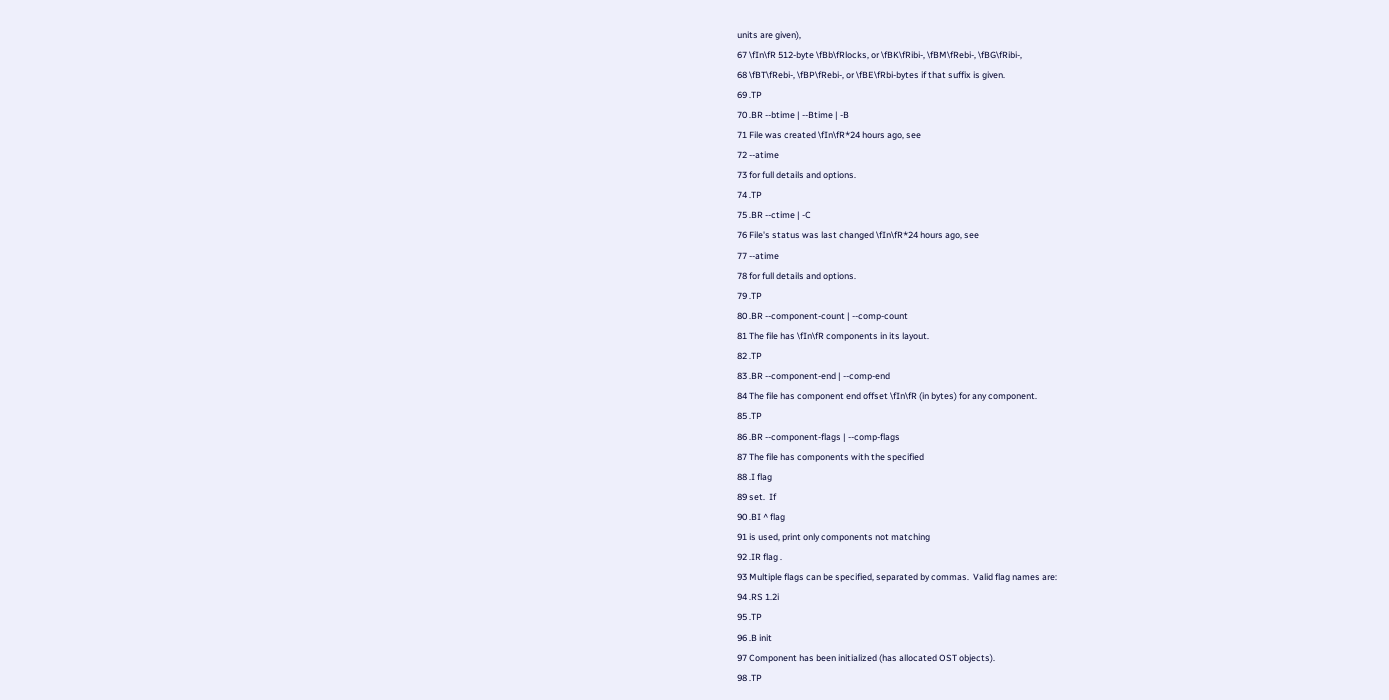units are given),
67 \fIn\fR 512-byte \fBb\fRlocks, or \fBK\fRibi-, \fBM\fRebi-, \fBG\fRibi-,
68 \fBT\fRebi-, \fBP\fRebi-, or \fBE\fRbi-bytes if that suffix is given.
69 .TP
70 .BR --btime | --Btime | -B
71 File was created \fIn\fR*24 hours ago, see
72 --atime
73 for full details and options.
74 .TP
75 .BR --ctime | -C
76 File's status was last changed \fIn\fR*24 hours ago, see
77 --atime
78 for full details and options.
79 .TP
80 .BR --component-count | --comp-count
81 The file has \fIn\fR components in its layout.
82 .TP
83 .BR --component-end | --comp-end
84 The file has component end offset \fIn\fR (in bytes) for any component.
85 .TP
86 .BR --component-flags | --comp-flags
87 The file has components with the specified
88 .I flag
89 set.  If
90 .BI ^ flag
91 is used, print only components not matching
92 .IR flag .
93 Multiple flags can be specified, separated by commas.  Valid flag names are:
94 .RS 1.2i
95 .TP
96 .B init
97 Component has been initialized (has allocated OST objects).
98 .TP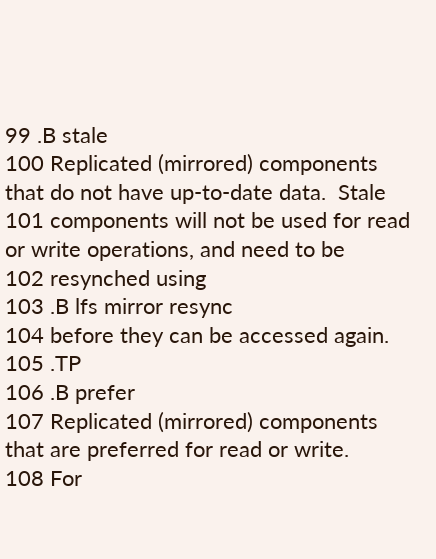99 .B stale
100 Replicated (mirrored) components that do not have up-to-date data.  Stale
101 components will not be used for read or write operations, and need to be
102 resynched using
103 .B lfs mirror resync
104 before they can be accessed again.
105 .TP
106 .B prefer
107 Replicated (mirrored) components that are preferred for read or write.
108 For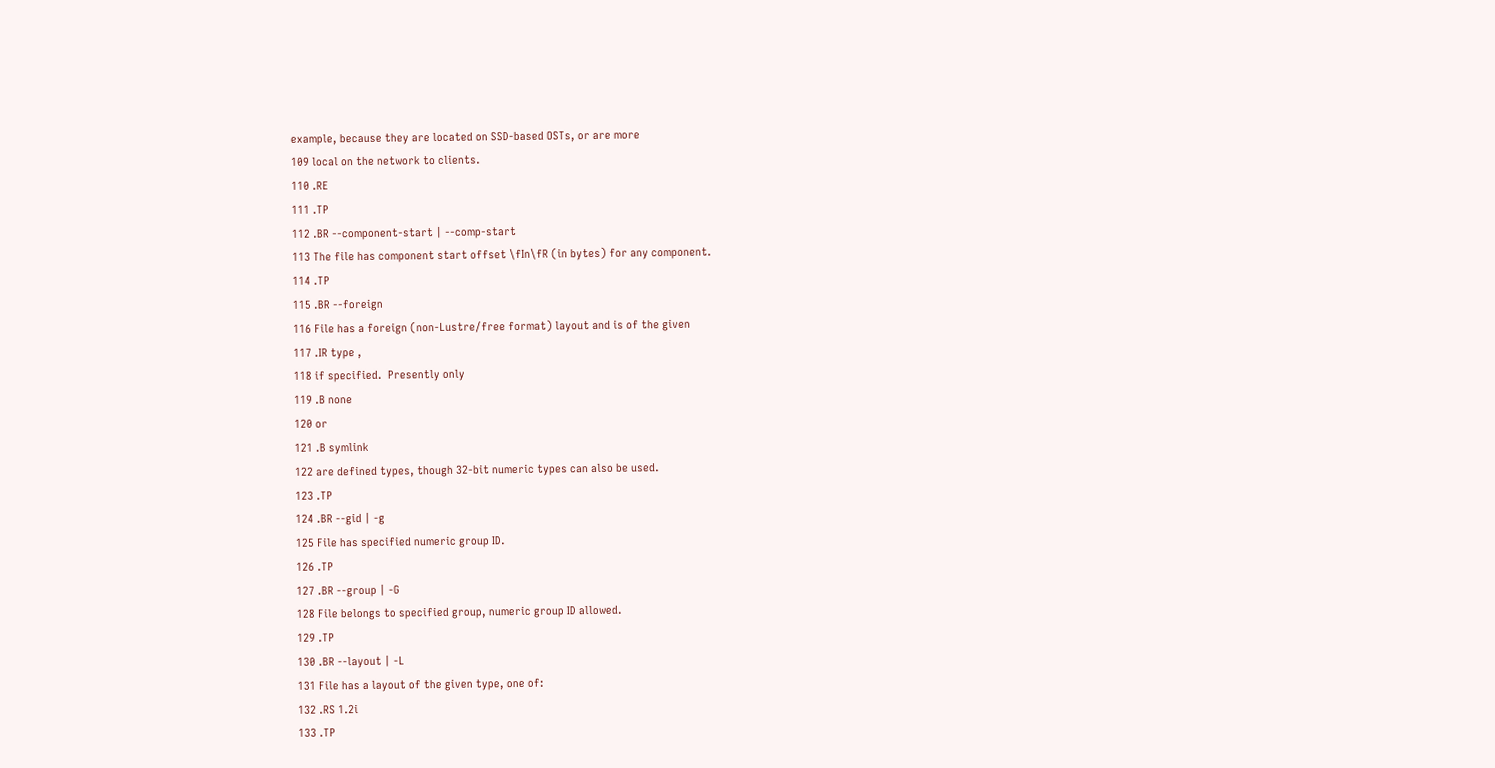example, because they are located on SSD-based OSTs, or are more
109 local on the network to clients.
110 .RE
111 .TP
112 .BR --component-start | --comp-start
113 The file has component start offset \fIn\fR (in bytes) for any component.
114 .TP
115 .BR --foreign
116 File has a foreign (non-Lustre/free format) layout and is of the given
117 .IR type ,
118 if specified.  Presently only
119 .B none
120 or
121 .B symlink
122 are defined types, though 32-bit numeric types can also be used.
123 .TP
124 .BR --gid | -g
125 File has specified numeric group ID.
126 .TP
127 .BR --group | -G
128 File belongs to specified group, numeric group ID allowed.
129 .TP
130 .BR --layout | -L
131 File has a layout of the given type, one of:
132 .RS 1.2i
133 .TP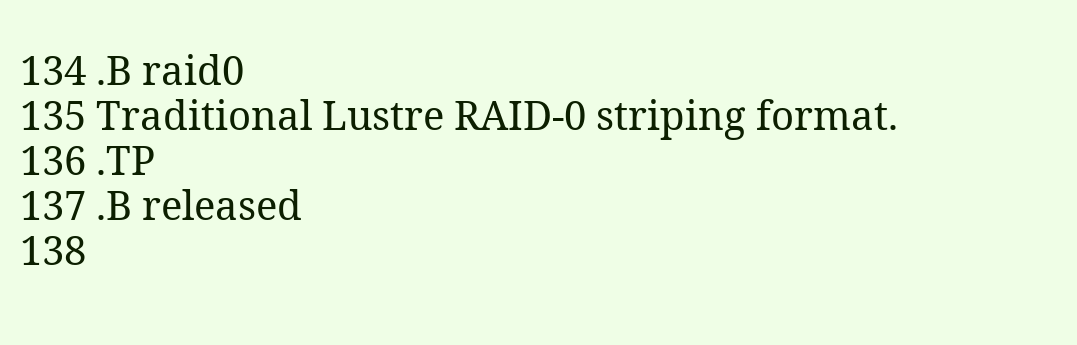134 .B raid0
135 Traditional Lustre RAID-0 striping format.
136 .TP
137 .B released
138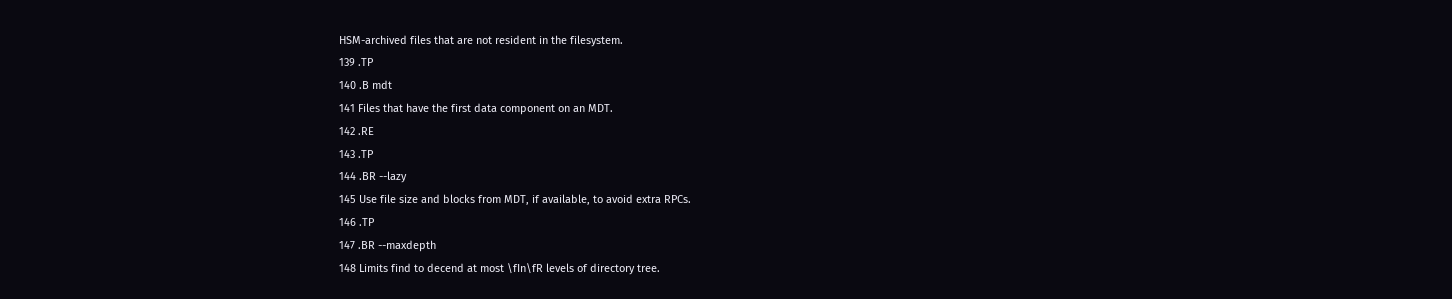HSM-archived files that are not resident in the filesystem.
139 .TP
140 .B mdt
141 Files that have the first data component on an MDT.
142 .RE
143 .TP
144 .BR --lazy
145 Use file size and blocks from MDT, if available, to avoid extra RPCs.
146 .TP
147 .BR --maxdepth
148 Limits find to decend at most \fIn\fR levels of directory tree.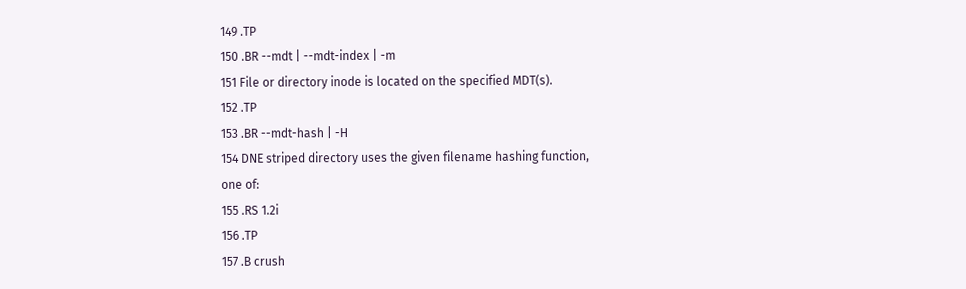149 .TP
150 .BR --mdt | --mdt-index | -m
151 File or directory inode is located on the specified MDT(s).
152 .TP
153 .BR --mdt-hash | -H
154 DNE striped directory uses the given filename hashing function, one of:
155 .RS 1.2i
156 .TP
157 .B crush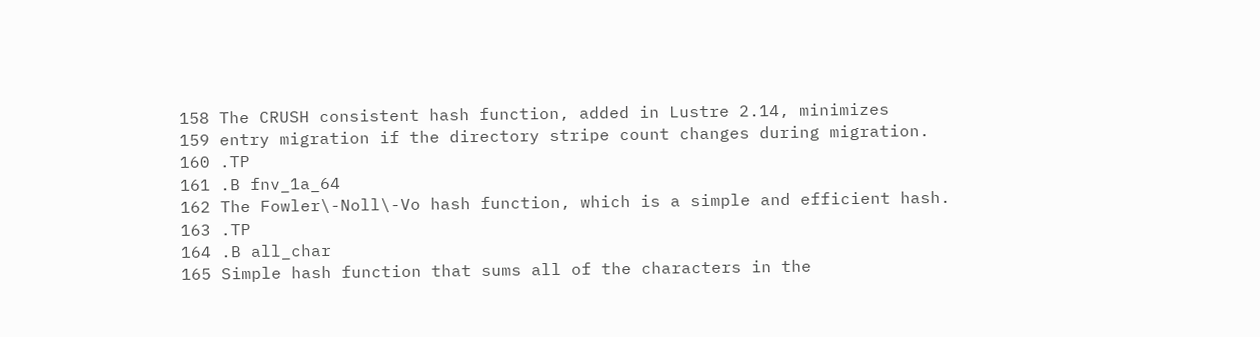158 The CRUSH consistent hash function, added in Lustre 2.14, minimizes
159 entry migration if the directory stripe count changes during migration.
160 .TP
161 .B fnv_1a_64
162 The Fowler\-Noll\-Vo hash function, which is a simple and efficient hash.
163 .TP
164 .B all_char
165 Simple hash function that sums all of the characters in the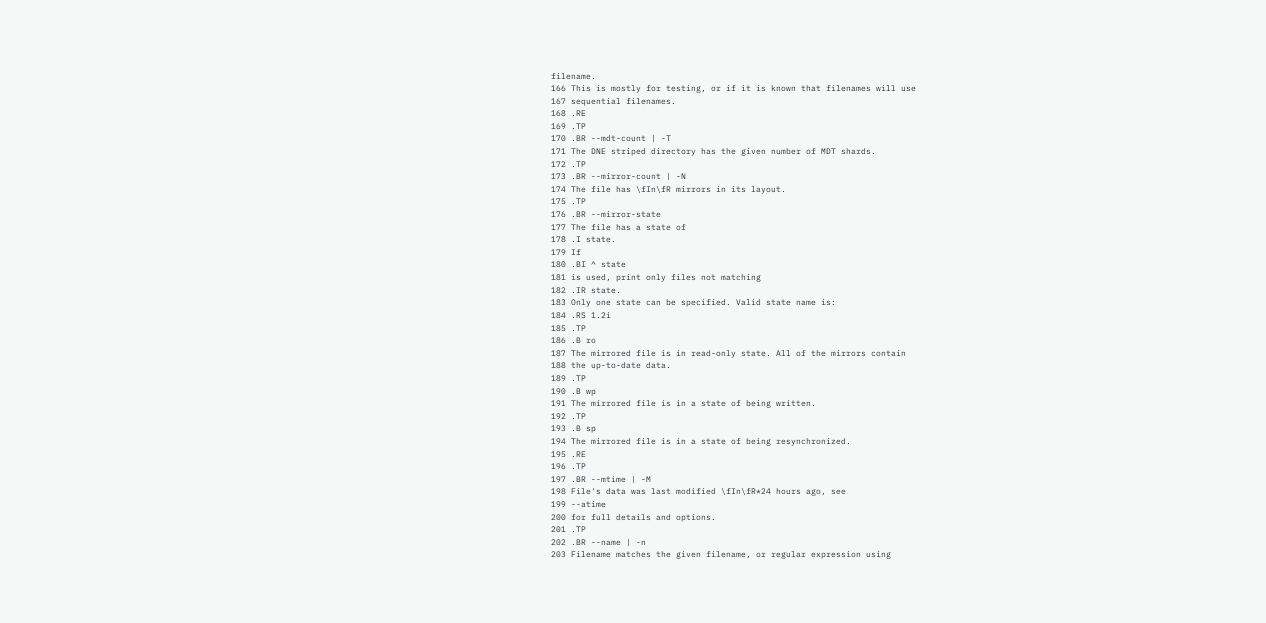filename.
166 This is mostly for testing, or if it is known that filenames will use
167 sequential filenames.
168 .RE
169 .TP
170 .BR --mdt-count | -T
171 The DNE striped directory has the given number of MDT shards.
172 .TP
173 .BR --mirror-count | -N
174 The file has \fIn\fR mirrors in its layout.
175 .TP
176 .BR --mirror-state
177 The file has a state of
178 .I state.
179 If
180 .BI ^ state
181 is used, print only files not matching
182 .IR state.
183 Only one state can be specified. Valid state name is:
184 .RS 1.2i
185 .TP
186 .B ro
187 The mirrored file is in read-only state. All of the mirrors contain
188 the up-to-date data.
189 .TP
190 .B wp
191 The mirrored file is in a state of being written.
192 .TP
193 .B sp
194 The mirrored file is in a state of being resynchronized.
195 .RE
196 .TP
197 .BR --mtime | -M
198 File's data was last modified \fIn\fR*24 hours ago, see
199 --atime
200 for full details and options.
201 .TP
202 .BR --name | -n
203 Filename matches the given filename, or regular expression using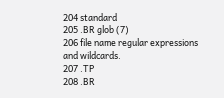204 standard
205 .BR glob (7)
206 file name regular expressions and wildcards.
207 .TP
208 .BR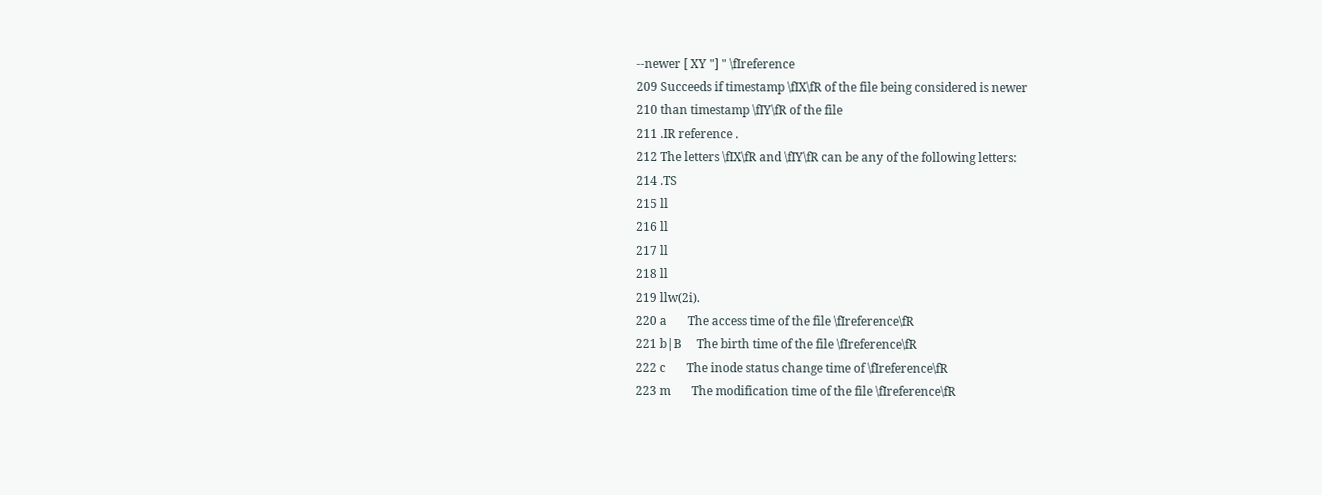--newer [ XY "] " \fIreference
209 Succeeds if timestamp \fIX\fR of the file being considered is newer
210 than timestamp \fIY\fR of the file
211 .IR reference .
212 The letters \fIX\fR and \fIY\fR can be any of the following letters:
214 .TS
215 ll
216 ll
217 ll
218 ll
219 llw(2i).
220 a       The access time of the file \fIreference\fR
221 b|B     The birth time of the file \fIreference\fR
222 c       The inode status change time of \fIreference\fR
223 m       The modification time of the file \fIreference\fR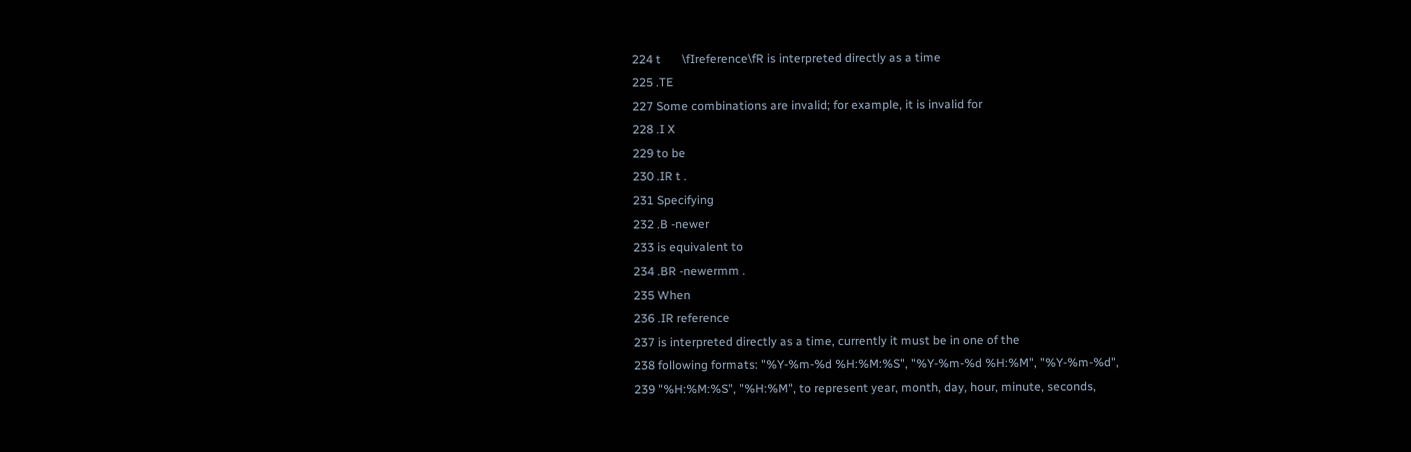224 t       \fIreference\fR is interpreted directly as a time
225 .TE
227 Some combinations are invalid; for example, it is invalid for
228 .I X
229 to be
230 .IR t .
231 Specifying
232 .B -newer
233 is equivalent to
234 .BR -newermm .
235 When
236 .IR reference
237 is interpreted directly as a time, currently it must be in one of the
238 following formats: "%Y-%m-%d %H:%M:%S", "%Y-%m-%d %H:%M", "%Y-%m-%d",
239 "%H:%M:%S", "%H:%M", to represent year, month, day, hour, minute, seconds,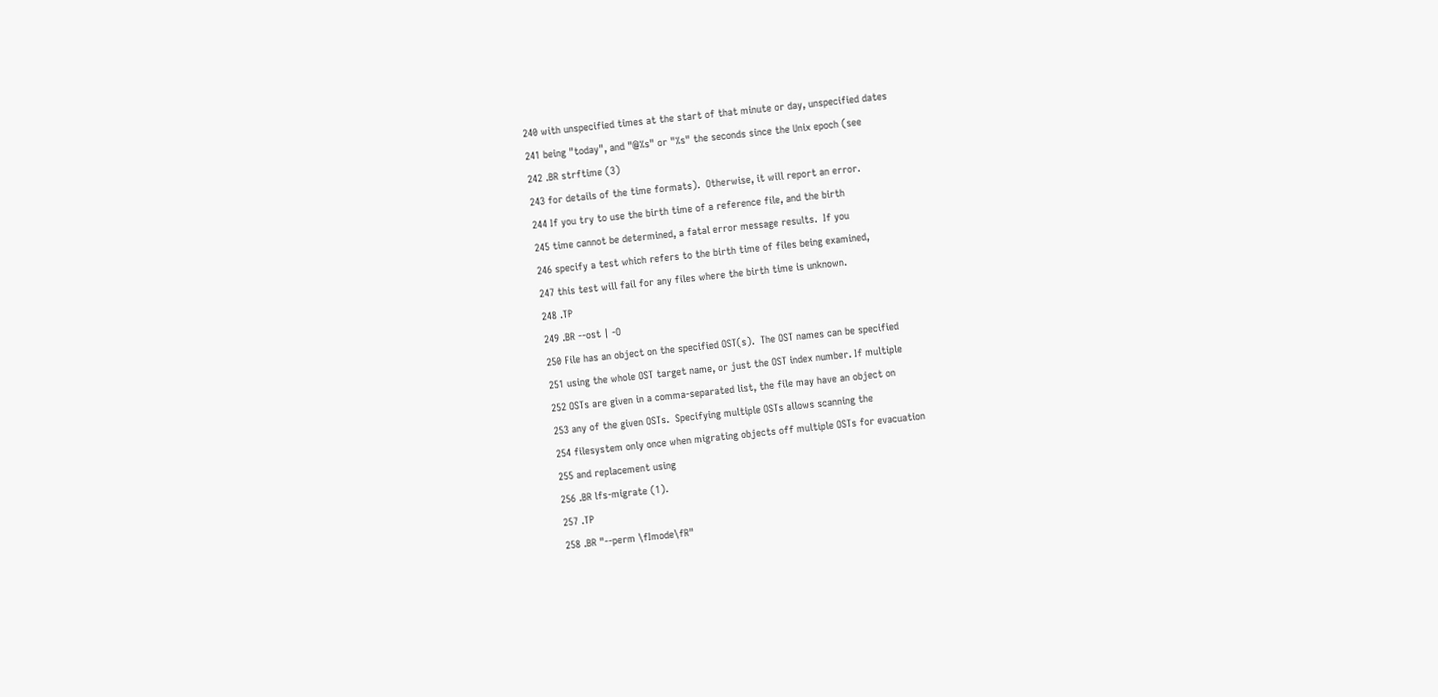240 with unspecified times at the start of that minute or day, unspecified dates
241 being "today", and "@%s" or "%s" the seconds since the Unix epoch (see
242 .BR strftime (3)
243 for details of the time formats).  Otherwise, it will report an error.
244 If you try to use the birth time of a reference file, and the birth
245 time cannot be determined, a fatal error message results.  If you
246 specify a test which refers to the birth time of files being examined,
247 this test will fail for any files where the birth time is unknown.
248 .TP
249 .BR --ost | -O
250 File has an object on the specified OST(s).  The OST names can be specified
251 using the whole OST target name, or just the OST index number. If multiple
252 OSTs are given in a comma-separated list, the file may have an object on
253 any of the given OSTs.  Specifying multiple OSTs allows scanning the
254 filesystem only once when migrating objects off multiple OSTs for evacuation
255 and replacement using
256 .BR lfs-migrate (1).
257 .TP
258 .BR "--perm \fImode\fR"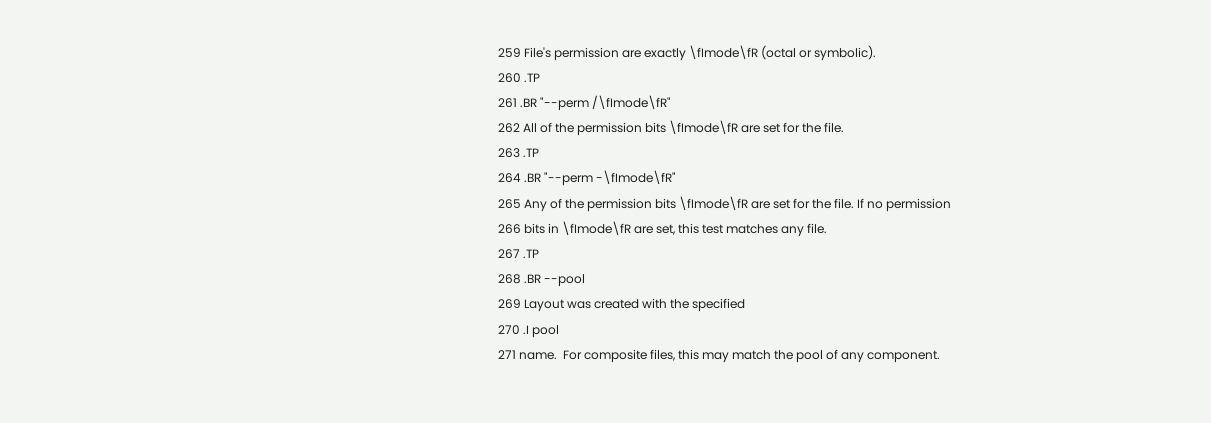259 File's permission are exactly \fImode\fR (octal or symbolic).
260 .TP
261 .BR "--perm /\fImode\fR"
262 All of the permission bits \fImode\fR are set for the file.
263 .TP
264 .BR "--perm -\fImode\fR"
265 Any of the permission bits \fImode\fR are set for the file. If no permission
266 bits in \fImode\fR are set, this test matches any file.
267 .TP
268 .BR --pool
269 Layout was created with the specified
270 .I pool
271 name.  For composite files, this may match the pool of any component.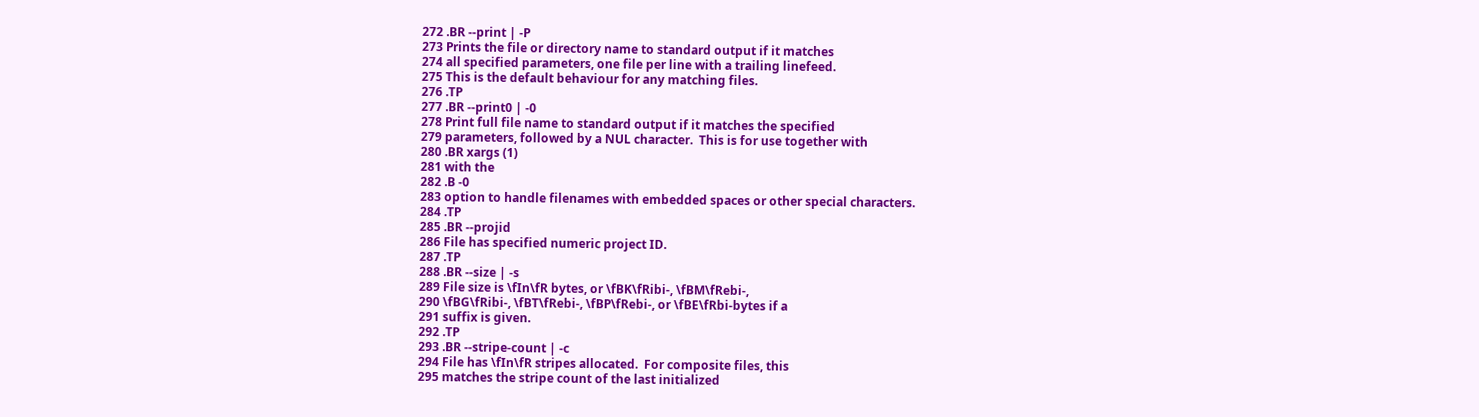272 .BR --print | -P
273 Prints the file or directory name to standard output if it matches
274 all specified parameters, one file per line with a trailing linefeed.
275 This is the default behaviour for any matching files.
276 .TP
277 .BR --print0 | -0
278 Print full file name to standard output if it matches the specified
279 parameters, followed by a NUL character.  This is for use together with
280 .BR xargs (1)
281 with the
282 .B -0
283 option to handle filenames with embedded spaces or other special characters.
284 .TP
285 .BR --projid
286 File has specified numeric project ID.
287 .TP
288 .BR --size | -s
289 File size is \fIn\fR bytes, or \fBK\fRibi-, \fBM\fRebi-,
290 \fBG\fRibi-, \fBT\fRebi-, \fBP\fRebi-, or \fBE\fRbi-bytes if a
291 suffix is given.
292 .TP
293 .BR --stripe-count | -c
294 File has \fIn\fR stripes allocated.  For composite files, this
295 matches the stripe count of the last initialized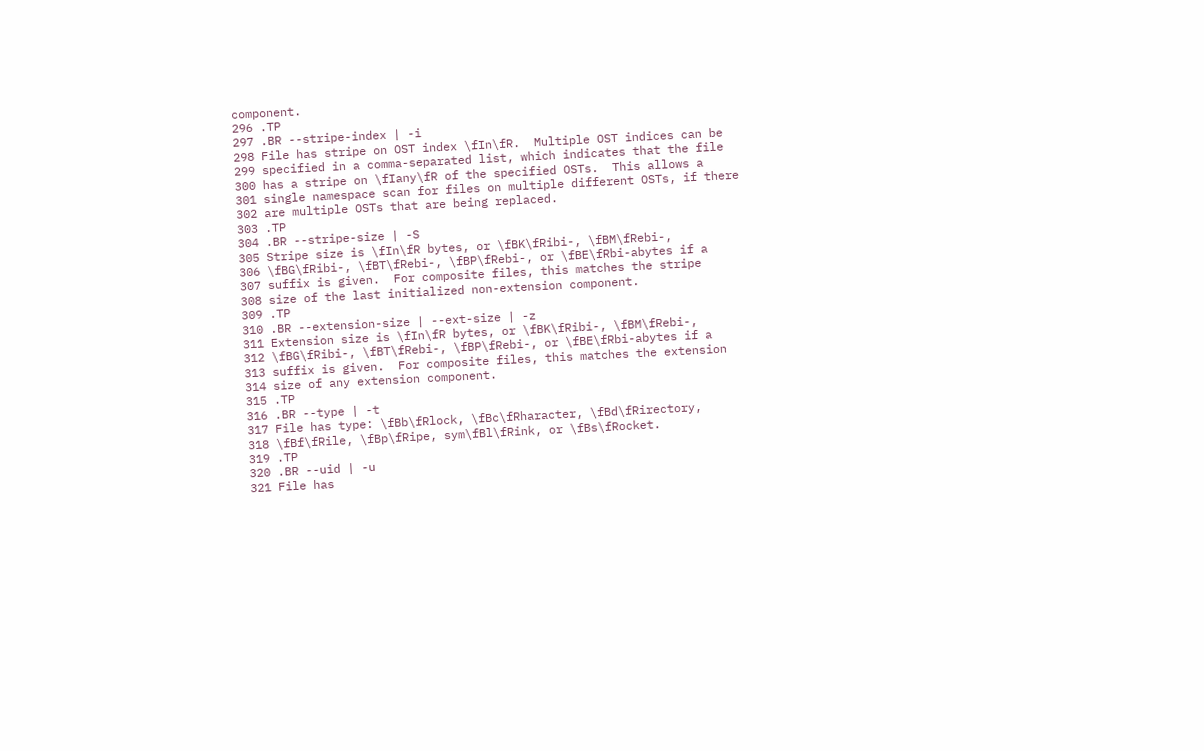component.
296 .TP
297 .BR --stripe-index | -i
298 File has stripe on OST index \fIn\fR.  Multiple OST indices can be
299 specified in a comma-separated list, which indicates that the file
300 has a stripe on \fIany\fR of the specified OSTs.  This allows a
301 single namespace scan for files on multiple different OSTs, if there
302 are multiple OSTs that are being replaced.
303 .TP
304 .BR --stripe-size | -S
305 Stripe size is \fIn\fR bytes, or \fBK\fRibi-, \fBM\fRebi-,
306 \fBG\fRibi-, \fBT\fRebi-, \fBP\fRebi-, or \fBE\fRbi-abytes if a
307 suffix is given.  For composite files, this matches the stripe
308 size of the last initialized non-extension component.
309 .TP
310 .BR --extension-size | --ext-size | -z
311 Extension size is \fIn\fR bytes, or \fBK\fRibi-, \fBM\fRebi-,
312 \fBG\fRibi-, \fBT\fRebi-, \fBP\fRebi-, or \fBE\fRbi-abytes if a
313 suffix is given.  For composite files, this matches the extension
314 size of any extension component.
315 .TP
316 .BR --type | -t
317 File has type: \fBb\fRlock, \fBc\fRharacter, \fBd\fRirectory,
318 \fBf\fRile, \fBp\fRipe, sym\fBl\fRink, or \fBs\fRocket.
319 .TP
320 .BR --uid | -u
321 File has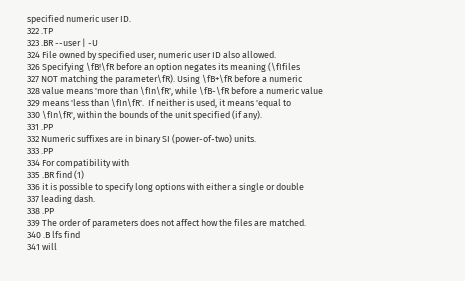specified numeric user ID.
322 .TP
323 .BR --user | -U
324 File owned by specified user, numeric user ID also allowed.
326 Specifying \fB!\fR before an option negates its meaning (\fIfiles
327 NOT matching the parameter\fR). Using \fB+\fR before a numeric
328 value means 'more than \fIn\fR', while \fB-\fR before a numeric value
329 means 'less than \fIn\fR'.  If neither is used, it means 'equal to
330 \fIn\fR', within the bounds of the unit specified (if any).
331 .PP
332 Numeric suffixes are in binary SI (power-of-two) units.
333 .PP
334 For compatibility with
335 .BR find (1)
336 it is possible to specify long options with either a single or double
337 leading dash.
338 .PP
339 The order of parameters does not affect how the files are matched.
340 .B lfs find
341 will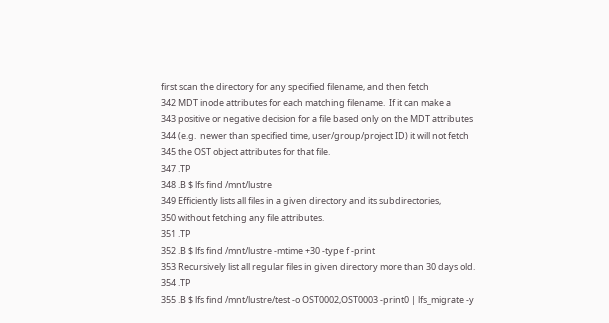first scan the directory for any specified filename, and then fetch
342 MDT inode attributes for each matching filename.  If it can make a
343 positive or negative decision for a file based only on the MDT attributes
344 (e.g.  newer than specified time, user/group/project ID) it will not fetch
345 the OST object attributes for that file.
347 .TP
348 .B $ lfs find /mnt/lustre
349 Efficiently lists all files in a given directory and its subdirectories,
350 without fetching any file attributes.
351 .TP
352 .B $ lfs find /mnt/lustre -mtime +30 -type f -print
353 Recursively list all regular files in given directory more than 30 days old.
354 .TP
355 .B $ lfs find /mnt/lustre/test -o OST0002,OST0003 -print0 | lfs_migrate -y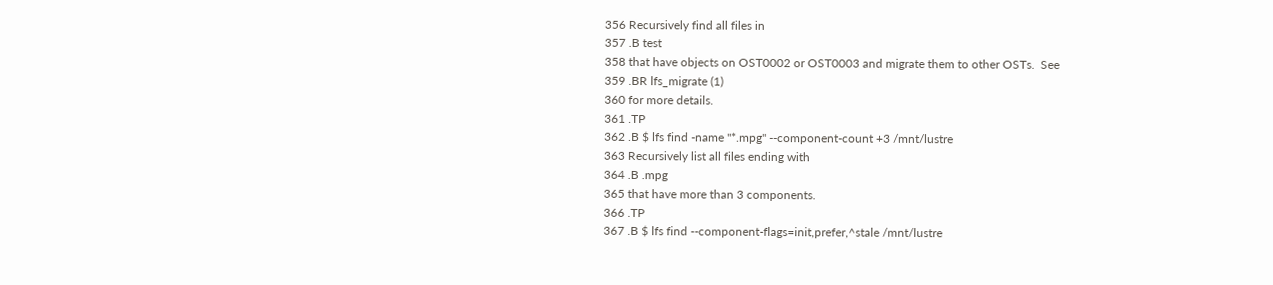356 Recursively find all files in
357 .B test
358 that have objects on OST0002 or OST0003 and migrate them to other OSTs.  See
359 .BR lfs_migrate (1)
360 for more details.
361 .TP
362 .B $ lfs find -name "*.mpg" --component-count +3 /mnt/lustre
363 Recursively list all files ending with
364 .B .mpg
365 that have more than 3 components.
366 .TP
367 .B $ lfs find --component-flags=init,prefer,^stale /mnt/lustre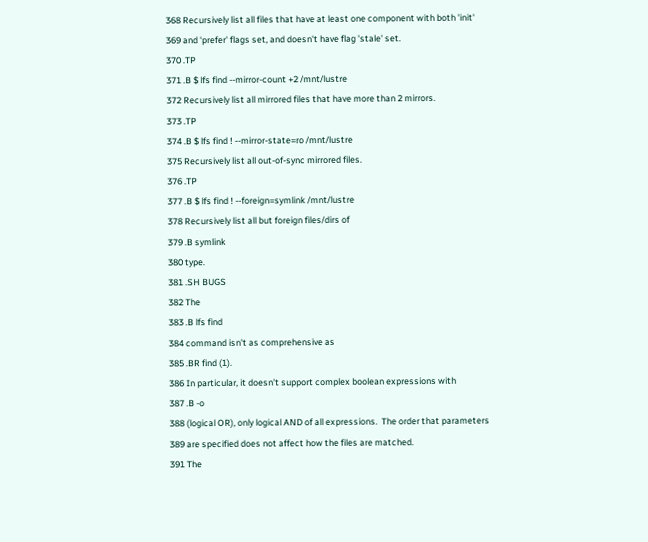368 Recursively list all files that have at least one component with both 'init'
369 and 'prefer' flags set, and doesn't have flag 'stale' set.
370 .TP
371 .B $ lfs find --mirror-count +2 /mnt/lustre
372 Recursively list all mirrored files that have more than 2 mirrors.
373 .TP
374 .B $ lfs find ! --mirror-state=ro /mnt/lustre
375 Recursively list all out-of-sync mirrored files.
376 .TP
377 .B $ lfs find ! --foreign=symlink /mnt/lustre
378 Recursively list all but foreign files/dirs of
379 .B symlink
380 type.
381 .SH BUGS
382 The
383 .B lfs find
384 command isn't as comprehensive as
385 .BR find (1).
386 In particular, it doesn't support complex boolean expressions with
387 .B -o
388 (logical OR), only logical AND of all expressions.  The order that parameters
389 are specified does not affect how the files are matched.
391 The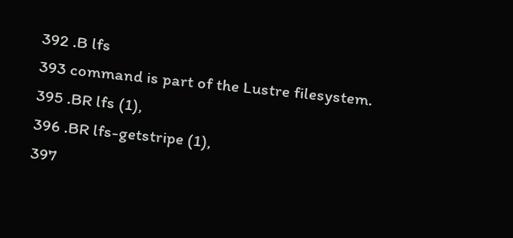392 .B lfs
393 command is part of the Lustre filesystem.
395 .BR lfs (1),
396 .BR lfs-getstripe (1),
397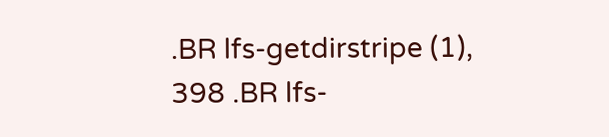.BR lfs-getdirstripe (1),
398 .BR lfs-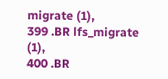migrate (1),
399 .BR lfs_migrate (1),
400 .BR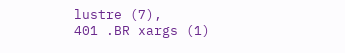lustre (7),
401 .BR xargs (1)